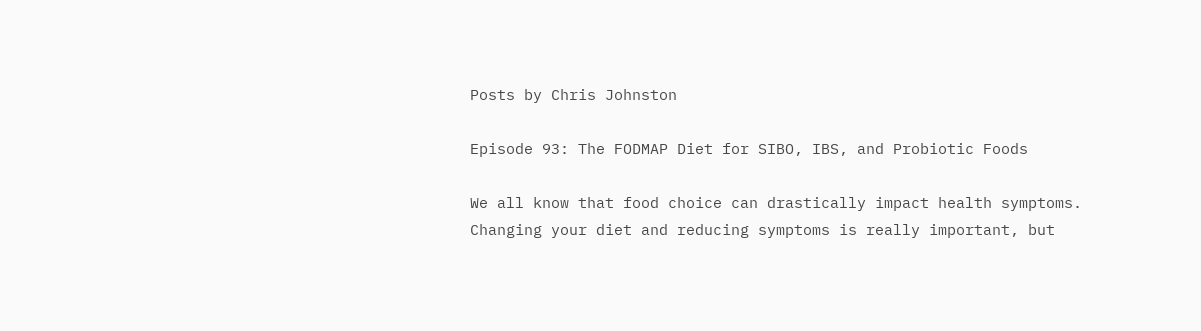Posts by Chris Johnston

Episode 93: The FODMAP Diet for SIBO, IBS, and Probiotic Foods

We all know that food choice can drastically impact health symptoms. Changing your diet and reducing symptoms is really important, but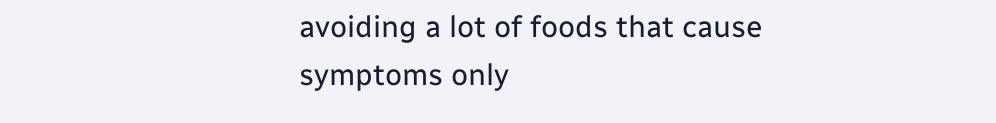avoiding a lot of foods that cause symptoms only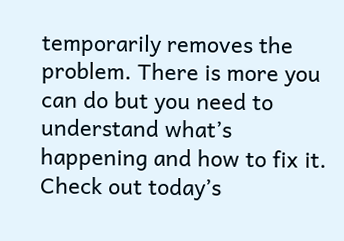temporarily removes the problem. There is more you can do but you need to understand what’s happening and how to fix it. Check out today’s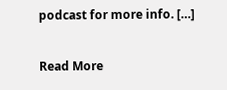podcast for more info. […]

Read More